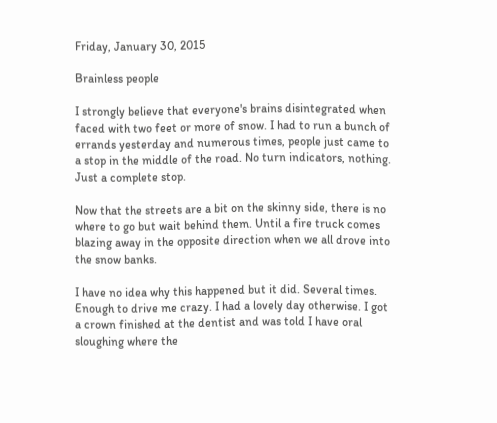Friday, January 30, 2015

Brainless people

I strongly believe that everyone's brains disintegrated when faced with two feet or more of snow. I had to run a bunch of errands yesterday and numerous times, people just came to a stop in the middle of the road. No turn indicators, nothing. Just a complete stop.

Now that the streets are a bit on the skinny side, there is no where to go but wait behind them. Until a fire truck comes blazing away in the opposite direction when we all drove into the snow banks.

I have no idea why this happened but it did. Several times. Enough to drive me crazy. I had a lovely day otherwise. I got a crown finished at the dentist and was told I have oral sloughing where the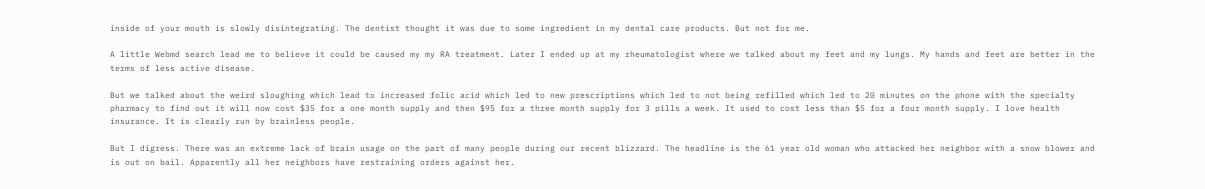inside of your mouth is slowly disintegrating. The dentist thought it was due to some ingredient in my dental care products. But not for me.

A little Webmd search lead me to believe it could be caused my my RA treatment. Later I ended up at my rheumatologist where we talked about my feet and my lungs. My hands and feet are better in the terms of less active disease.

But we talked about the weird sloughing which lead to increased folic acid which led to new prescriptions which led to not being refilled which led to 20 minutes on the phone with the specialty pharmacy to find out it will now cost $35 for a one month supply and then $95 for a three month supply for 3 pills a week. It used to cost less than $5 for a four month supply. I love health insurance. It is clearly run by brainless people.

But I digress. There was an extreme lack of brain usage on the part of many people during our recent blizzard. The headline is the 61 year old woman who attacked her neighbor with a snow blower and is out on bail. Apparently all her neighbors have restraining orders against her.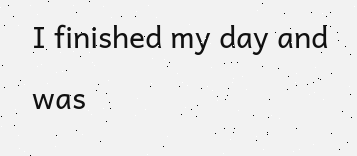I finished my day and was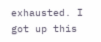exhausted. I got up this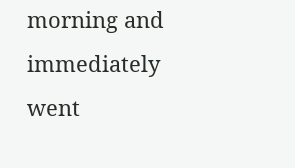morning and immediately went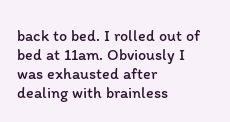back to bed. I rolled out of bed at 11am. Obviously I was exhausted after dealing with brainless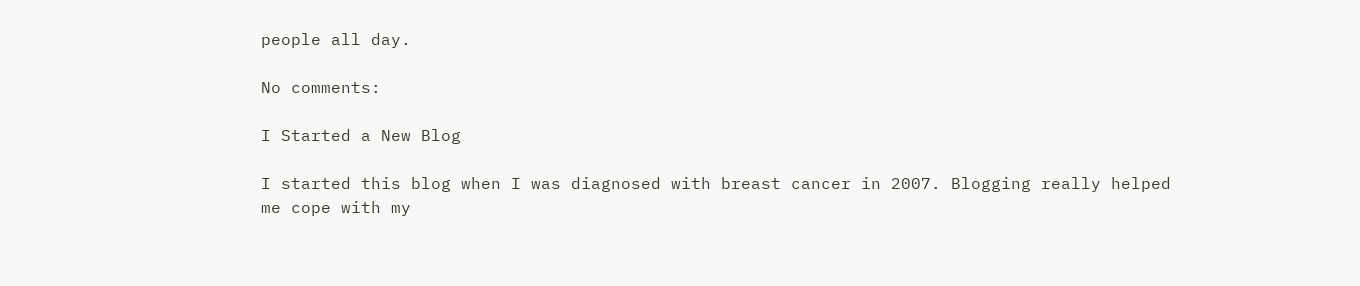people all day.

No comments:

I Started a New Blog

I started this blog when I was diagnosed with breast cancer in 2007. Blogging really helped me cope with my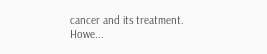cancer and its treatment. Howe...